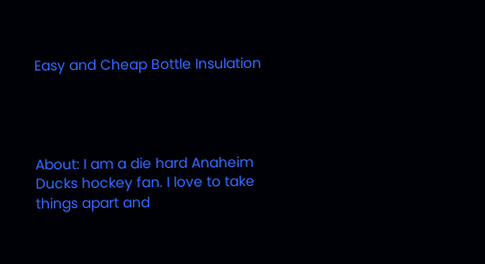Easy and Cheap Bottle Insulation




About: I am a die hard Anaheim Ducks hockey fan. I love to take things apart and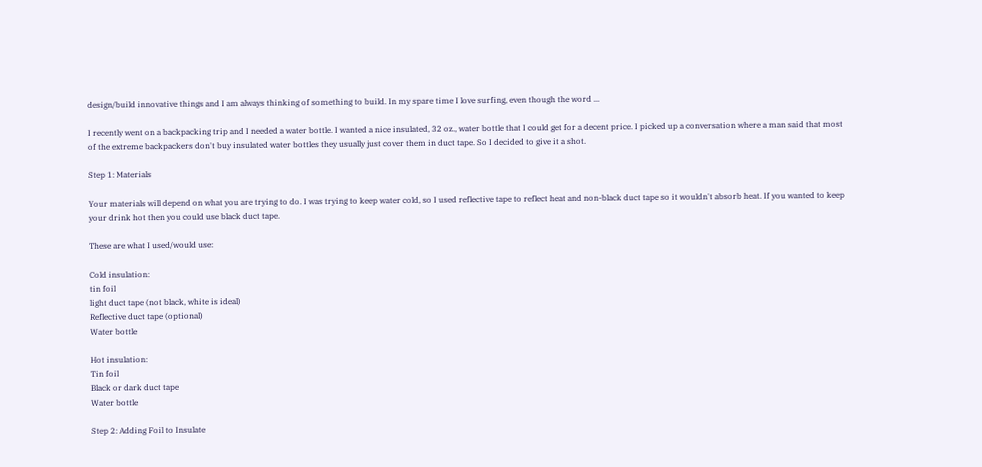design/build innovative things and I am always thinking of something to build. In my spare time I love surfing, even though the word ...

I recently went on a backpacking trip and I needed a water bottle. I wanted a nice insulated, 32 oz., water bottle that I could get for a decent price. I picked up a conversation where a man said that most of the extreme backpackers don't buy insulated water bottles they usually just cover them in duct tape. So I decided to give it a shot.

Step 1: Materials

Your materials will depend on what you are trying to do. I was trying to keep water cold, so I used reflective tape to reflect heat and non-black duct tape so it wouldn't absorb heat. If you wanted to keep your drink hot then you could use black duct tape.

These are what I used/would use:

Cold insulation:
tin foil
light duct tape (not black, white is ideal)
Reflective duct tape (optional)
Water bottle

Hot insulation:
Tin foil
Black or dark duct tape
Water bottle

Step 2: Adding Foil to Insulate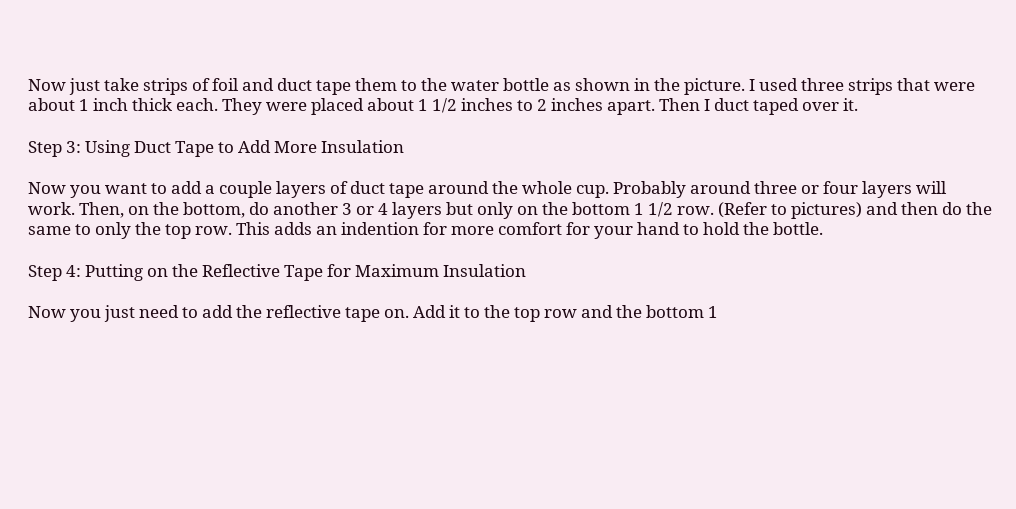Now just take strips of foil and duct tape them to the water bottle as shown in the picture. I used three strips that were about 1 inch thick each. They were placed about 1 1/2 inches to 2 inches apart. Then I duct taped over it.

Step 3: Using Duct Tape to Add More Insulation

Now you want to add a couple layers of duct tape around the whole cup. Probably around three or four layers will work. Then, on the bottom, do another 3 or 4 layers but only on the bottom 1 1/2 row. (Refer to pictures) and then do the same to only the top row. This adds an indention for more comfort for your hand to hold the bottle.

Step 4: Putting on the Reflective Tape for Maximum Insulation

Now you just need to add the reflective tape on. Add it to the top row and the bottom 1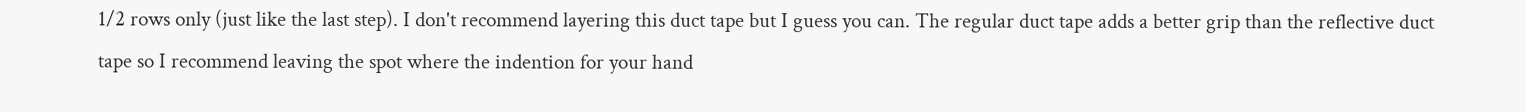1/2 rows only (just like the last step). I don't recommend layering this duct tape but I guess you can. The regular duct tape adds a better grip than the reflective duct tape so I recommend leaving the spot where the indention for your hand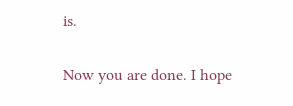is.

Now you are done. I hope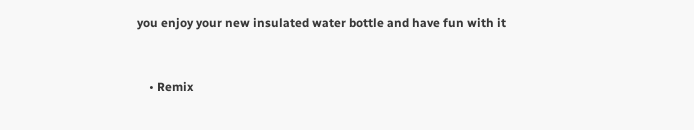you enjoy your new insulated water bottle and have fun with it



    • Remix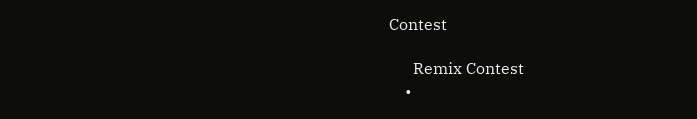Contest

      Remix Contest
    •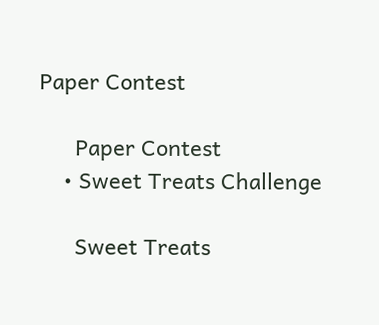Paper Contest

      Paper Contest
    • Sweet Treats Challenge

      Sweet Treats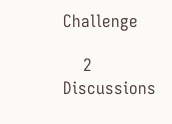Challenge

    2 Discussions